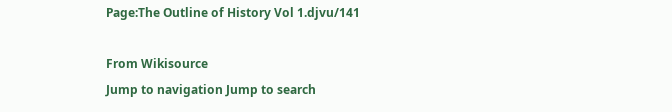Page:The Outline of History Vol 1.djvu/141

From Wikisource
Jump to navigation Jump to search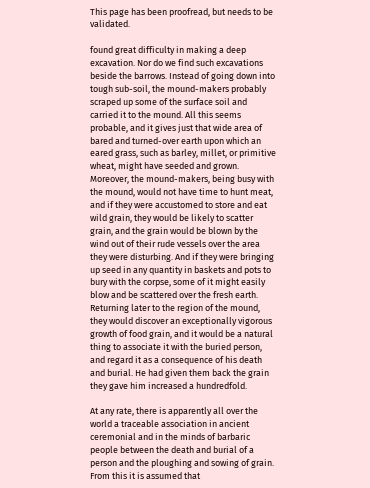This page has been proofread, but needs to be validated.

found great difficulty in making a deep excavation. Nor do we find such excavations beside the barrows. Instead of going down into tough sub-soil, the mound-makers probably scraped up some of the surface soil and carried it to the mound. All this seems probable, and it gives just that wide area of bared and turned-over earth upon which an eared grass, such as barley, millet, or primitive wheat, might have seeded and grown. Moreover, the mound-makers, being busy with the mound, would not have time to hunt meat, and if they were accustomed to store and eat wild grain, they would be likely to scatter grain, and the grain would be blown by the wind out of their rude vessels over the area they were disturbing. And if they were bringing up seed in any quantity in baskets and pots to bury with the corpse, some of it might easily blow and be scattered over the fresh earth. Returning later to the region of the mound, they would discover an exceptionally vigorous growth of food grain, and it would be a natural thing to associate it with the buried person, and regard it as a consequence of his death and burial. He had given them back the grain they gave him increased a hundredfold.

At any rate, there is apparently all over the world a traceable association in ancient ceremonial and in the minds of barbaric people between the death and burial of a person and the ploughing and sowing of grain. From this it is assumed that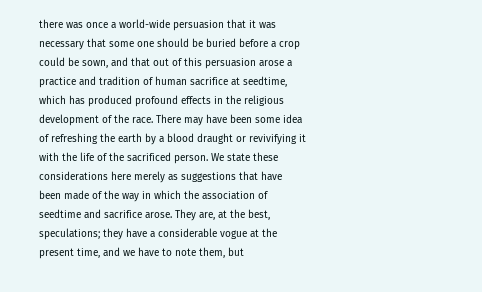there was once a world-wide persuasion that it was necessary that some one should be buried before a crop could be sown, and that out of this persuasion arose a practice and tradition of human sacrifice at seedtime, which has produced profound effects in the religious development of the race. There may have been some idea of refreshing the earth by a blood draught or revivifying it with the life of the sacrificed person. We state these considerations here merely as suggestions that have been made of the way in which the association of seedtime and sacrifice arose. They are, at the best, speculations; they have a considerable vogue at the present time, and we have to note them, but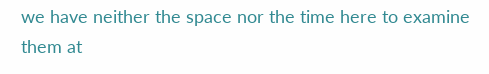we have neither the space nor the time here to examine them at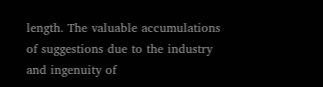length. The valuable accumulations of suggestions due to the industry and ingenuity of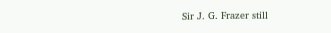Sir J. G. Frazer still